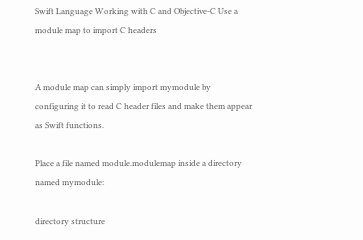Swift Language Working with C and Objective-C Use a module map to import C headers


A module map can simply import mymodule by configuring it to read C header files and make them appear as Swift functions.

Place a file named module.modulemap inside a directory named mymodule:

directory structure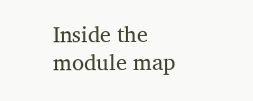Inside the module map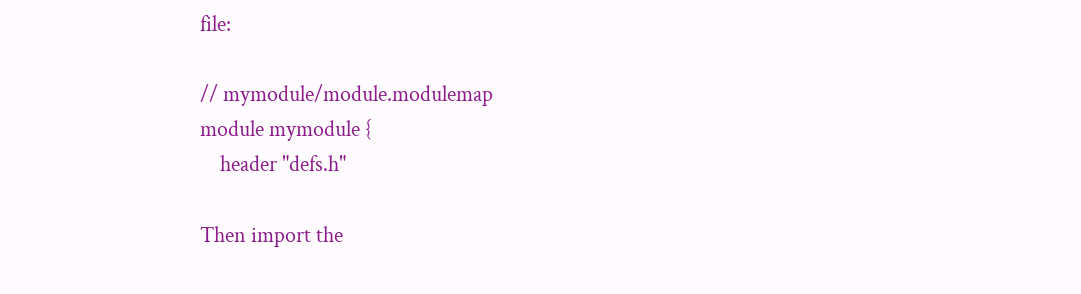file:

// mymodule/module.modulemap
module mymodule {
    header "defs.h"

Then import the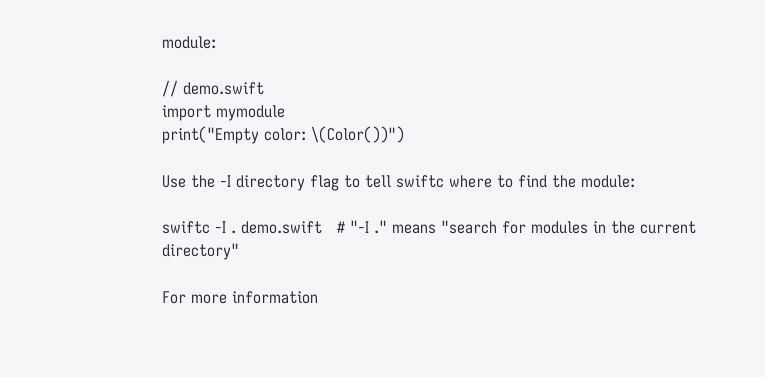module:

// demo.swift
import mymodule
print("Empty color: \(Color())")

Use the -I directory flag to tell swiftc where to find the module:

swiftc -I . demo.swift   # "-I ." means "search for modules in the current directory"

For more information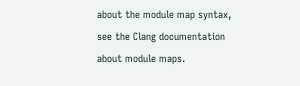about the module map syntax, see the Clang documentation about module maps.